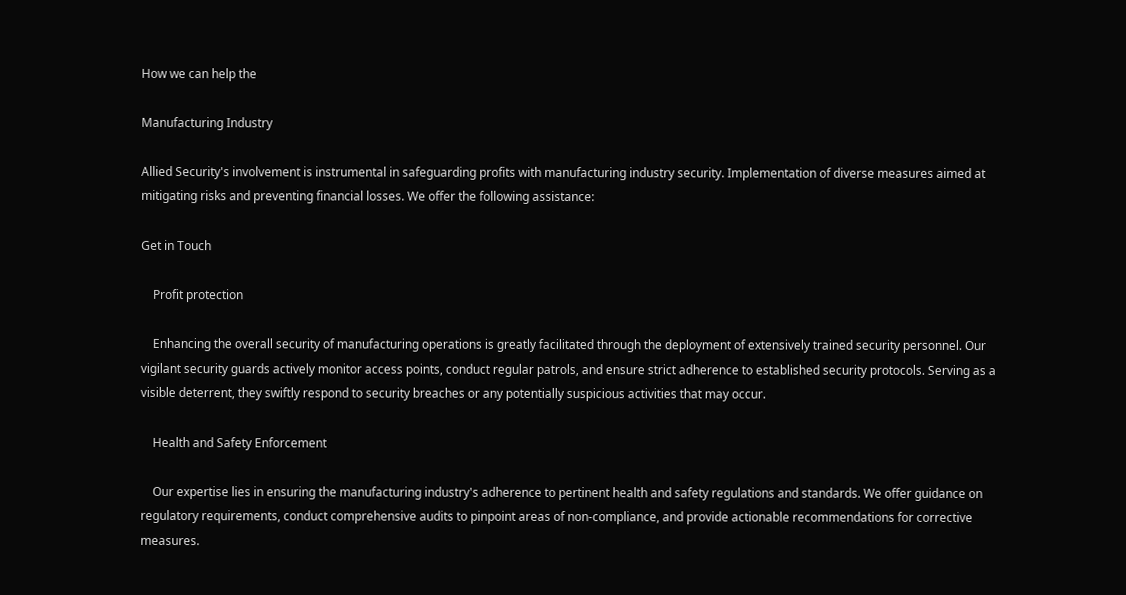How we can help the

Manufacturing Industry

Allied Security's involvement is instrumental in safeguarding profits with manufacturing industry security. Implementation of diverse measures aimed at mitigating risks and preventing financial losses. We offer the following assistance:

Get in Touch

    Profit protection

    Enhancing the overall security of manufacturing operations is greatly facilitated through the deployment of extensively trained security personnel. Our vigilant security guards actively monitor access points, conduct regular patrols, and ensure strict adherence to established security protocols. Serving as a visible deterrent, they swiftly respond to security breaches or any potentially suspicious activities that may occur.

    Health and Safety Enforcement

    Our expertise lies in ensuring the manufacturing industry's adherence to pertinent health and safety regulations and standards. We offer guidance on regulatory requirements, conduct comprehensive audits to pinpoint areas of non-compliance, and provide actionable recommendations for corrective measures.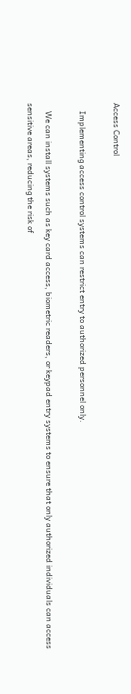Access Control

    Implementing access control systems can restrict entry to authorized personnel only.

    We can install systems such as key card access, biometric readers, or keypad entry systems to ensure that only authorized individuals can access sensitive areas, reducing the risk of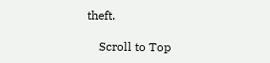theft.

    Scroll to Top